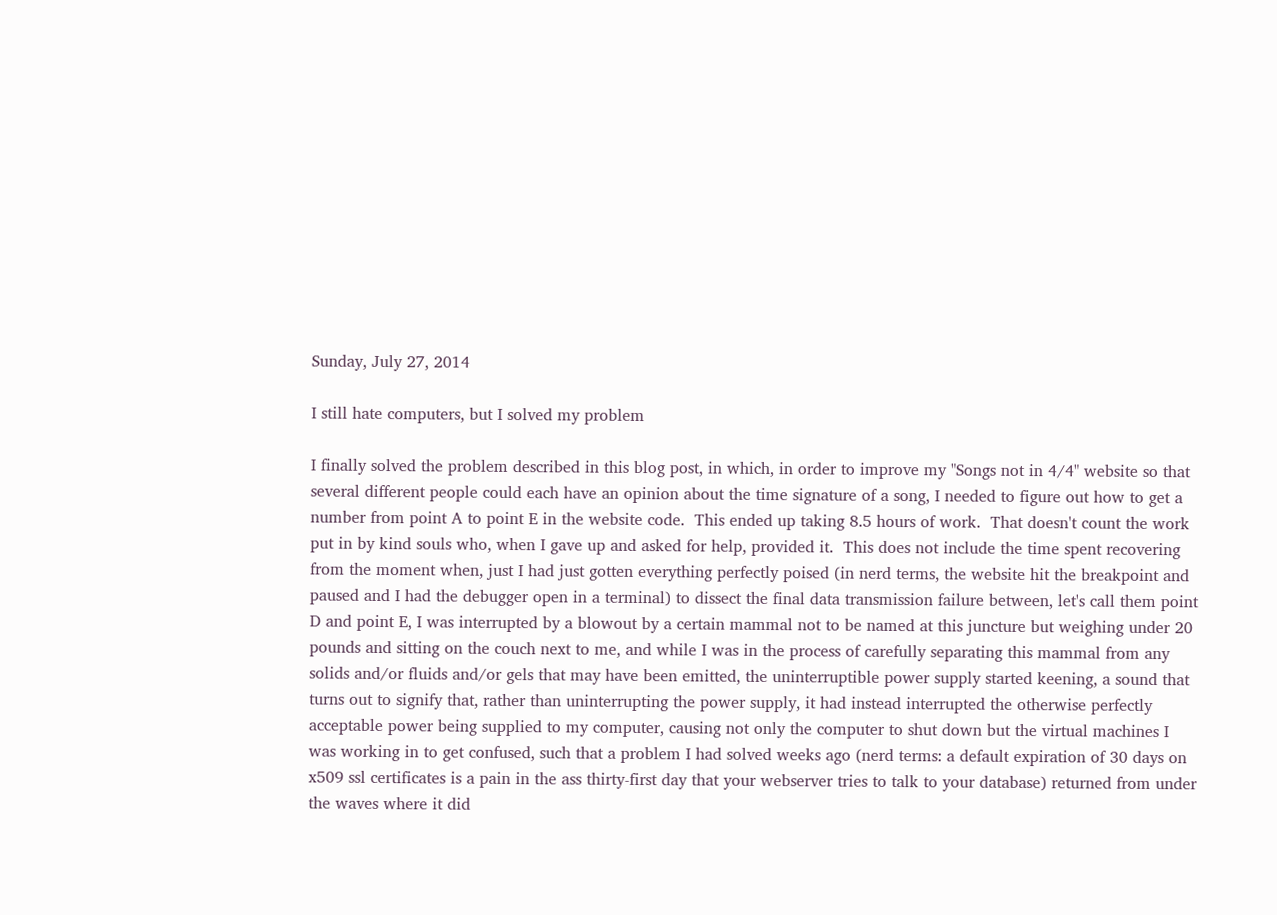Sunday, July 27, 2014

I still hate computers, but I solved my problem

I finally solved the problem described in this blog post, in which, in order to improve my "Songs not in 4/4" website so that several different people could each have an opinion about the time signature of a song, I needed to figure out how to get a number from point A to point E in the website code.  This ended up taking 8.5 hours of work.  That doesn't count the work put in by kind souls who, when I gave up and asked for help, provided it.  This does not include the time spent recovering from the moment when, just I had just gotten everything perfectly poised (in nerd terms, the website hit the breakpoint and paused and I had the debugger open in a terminal) to dissect the final data transmission failure between, let's call them point D and point E, I was interrupted by a blowout by a certain mammal not to be named at this juncture but weighing under 20 pounds and sitting on the couch next to me, and while I was in the process of carefully separating this mammal from any solids and/or fluids and/or gels that may have been emitted, the uninterruptible power supply started keening, a sound that turns out to signify that, rather than uninterrupting the power supply, it had instead interrupted the otherwise perfectly acceptable power being supplied to my computer, causing not only the computer to shut down but the virtual machines I was working in to get confused, such that a problem I had solved weeks ago (nerd terms: a default expiration of 30 days on x509 ssl certificates is a pain in the ass thirty-first day that your webserver tries to talk to your database) returned from under the waves where it did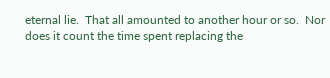eternal lie.  That all amounted to another hour or so.  Nor does it count the time spent replacing the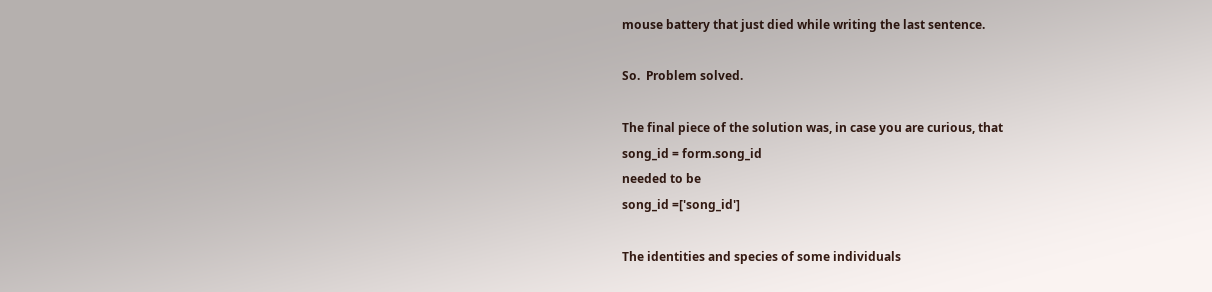mouse battery that just died while writing the last sentence.

So.  Problem solved.

The final piece of the solution was, in case you are curious, that
song_id = form.song_id
needed to be
song_id =['song_id']

The identities and species of some individuals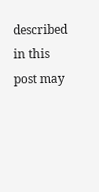described in this post may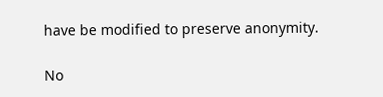have be modified to preserve anonymity.

No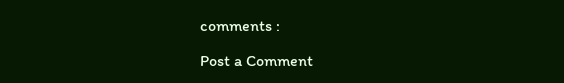comments :

Post a Comment